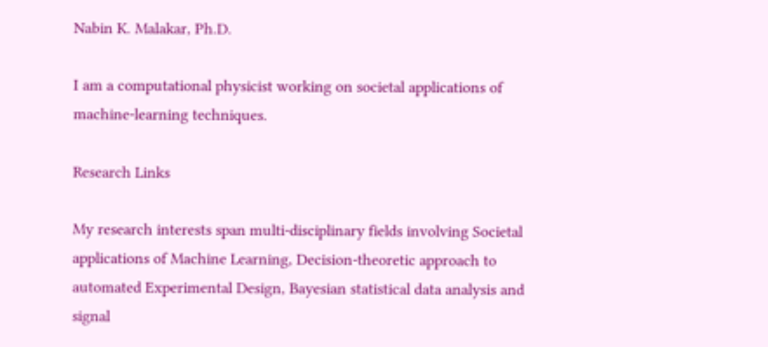Nabin K. Malakar, Ph.D.

I am a computational physicist working on societal applications of machine-learning techniques.

Research Links

My research interests span multi-disciplinary fields involving Societal applications of Machine Learning, Decision-theoretic approach to automated Experimental Design, Bayesian statistical data analysis and signal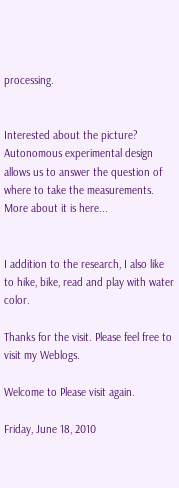processing.


Interested about the picture? Autonomous experimental design allows us to answer the question of where to take the measurements. More about it is here...


I addition to the research, I also like to hike, bike, read and play with water color.

Thanks for the visit. Please feel free to visit my Weblogs.

Welcome to Please visit again.

Friday, June 18, 2010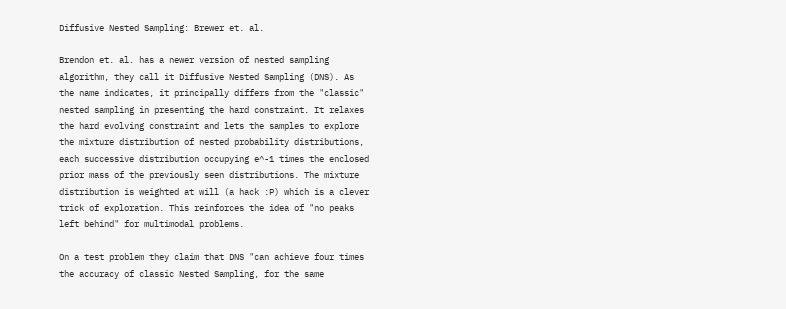Diffusive Nested Sampling: Brewer et. al.

Brendon et. al. has a newer version of nested sampling algorithm, they call it Diffusive Nested Sampling (DNS). As the name indicates, it principally differs from the "classic" nested sampling in presenting the hard constraint. It relaxes the hard evolving constraint and lets the samples to explore the mixture distribution of nested probability distributions, each successive distribution occupying e^-1 times the enclosed prior mass of the previously seen distributions. The mixture distribution is weighted at will (a hack :P) which is a clever trick of exploration. This reinforces the idea of "no peaks left behind" for multimodal problems.

On a test problem they claim that DNS "can achieve four times the accuracy of classic Nested Sampling, for the same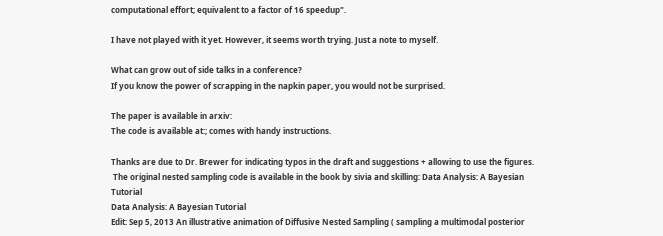computational effort; equivalent to a factor of 16 speedup".

I have not played with it yet. However, it seems worth trying. Just a note to myself.

What can grow out of side talks in a conference?
If you know the power of scrapping in the napkin paper, you would not be surprised.

The paper is available in arxiv:
The code is available at:; comes with handy instructions.

Thanks are due to Dr. Brewer for indicating typos in the draft and suggestions + allowing to use the figures.
 The original nested sampling code is available in the book by sivia and skilling: Data Analysis: A Bayesian Tutorial
Data Analysis: A Bayesian Tutorial
Edit: Sep 5, 2013 An illustrative animation of Diffusive Nested Sampling ( sampling a multimodal posterior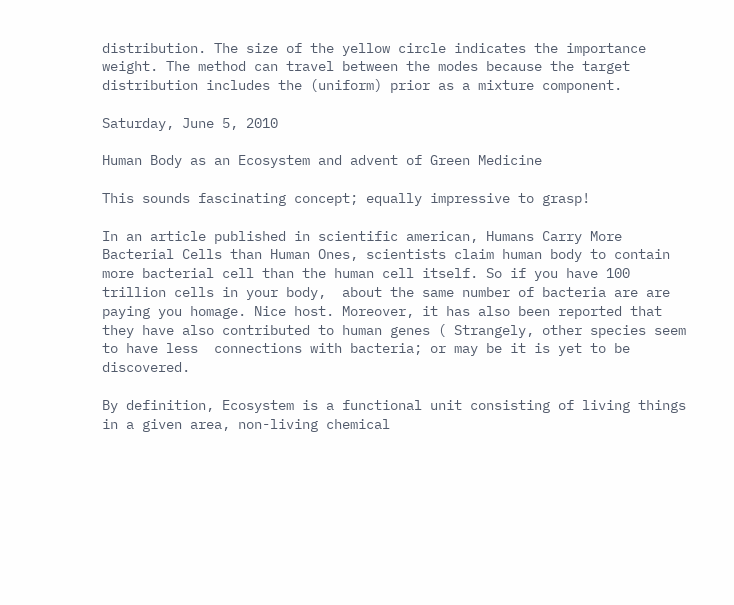distribution. The size of the yellow circle indicates the importance weight. The method can travel between the modes because the target distribution includes the (uniform) prior as a mixture component.

Saturday, June 5, 2010

Human Body as an Ecosystem and advent of Green Medicine

This sounds fascinating concept; equally impressive to grasp!

In an article published in scientific american, Humans Carry More Bacterial Cells than Human Ones, scientists claim human body to contain more bacterial cell than the human cell itself. So if you have 100 trillion cells in your body,  about the same number of bacteria are are paying you homage. Nice host. Moreover, it has also been reported that they have also contributed to human genes ( Strangely, other species seem to have less  connections with bacteria; or may be it is yet to be discovered.

By definition, Ecosystem is a functional unit consisting of living things in a given area, non-living chemical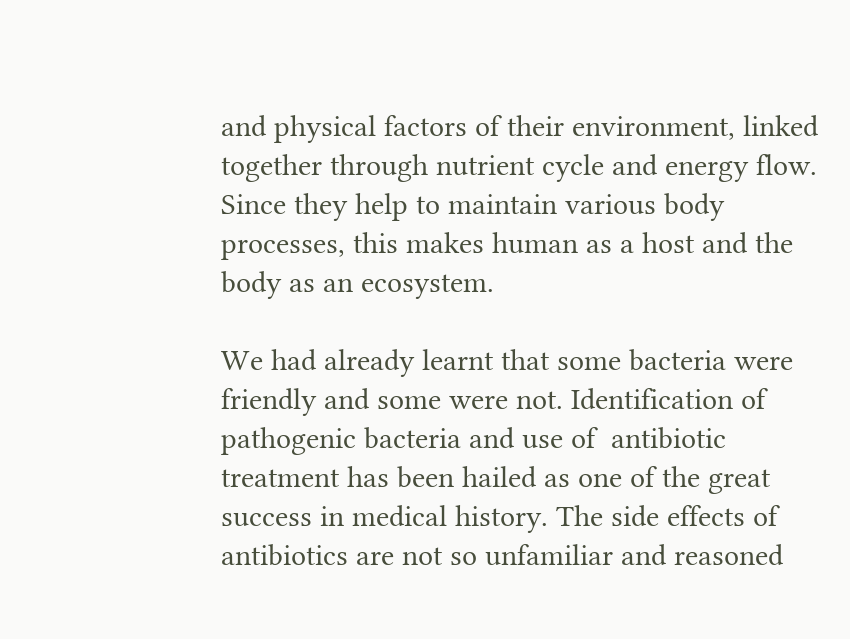and physical factors of their environment, linked together through nutrient cycle and energy flow. Since they help to maintain various body processes, this makes human as a host and the body as an ecosystem.

We had already learnt that some bacteria were friendly and some were not. Identification of pathogenic bacteria and use of  antibiotic treatment has been hailed as one of the great success in medical history. The side effects of antibiotics are not so unfamiliar and reasoned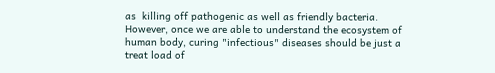as  killing off pathogenic as well as friendly bacteria. However, once we are able to understand the ecosystem of human body, curing "infectious" diseases should be just a treat load of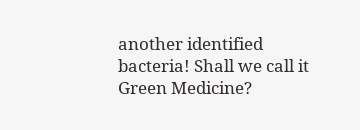another identified bacteria! Shall we call it Green Medicine?